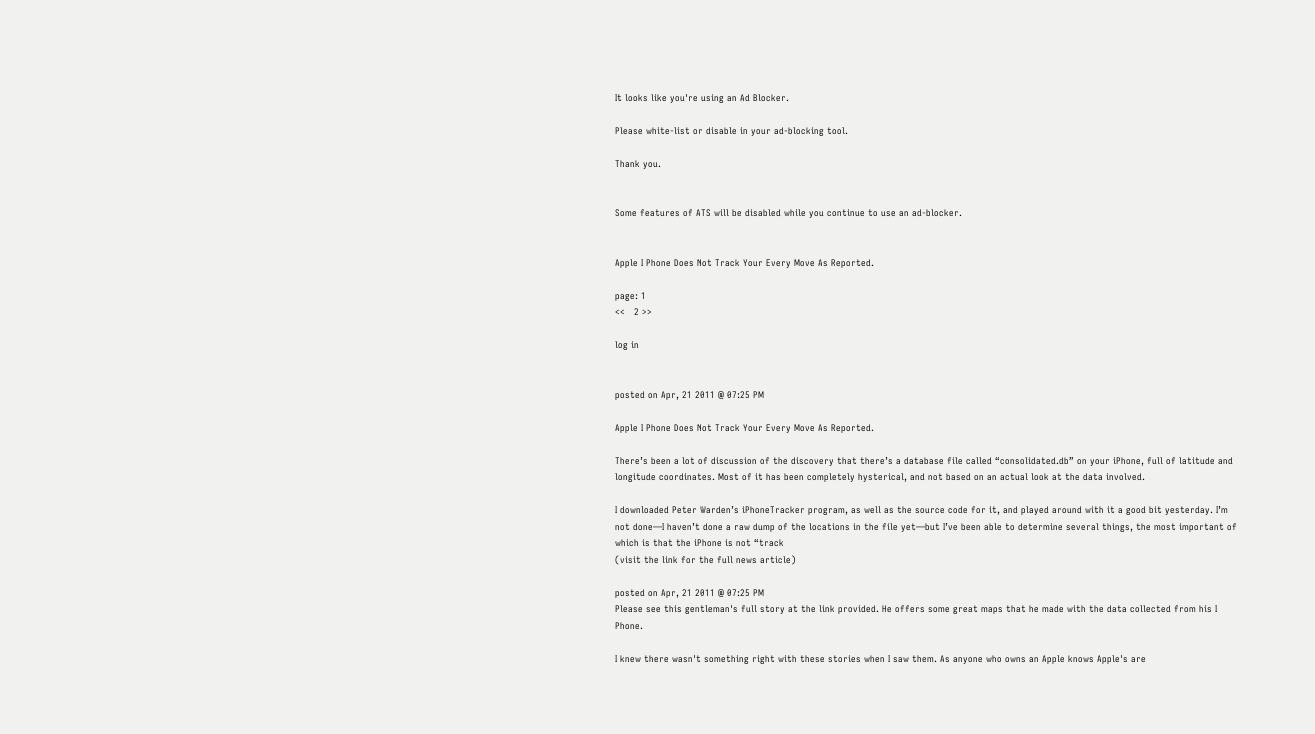It looks like you're using an Ad Blocker.

Please white-list or disable in your ad-blocking tool.

Thank you.


Some features of ATS will be disabled while you continue to use an ad-blocker.


Apple I Phone Does Not Track Your Every Move As Reported.

page: 1
<<   2 >>

log in


posted on Apr, 21 2011 @ 07:25 PM

Apple I Phone Does Not Track Your Every Move As Reported.

There’s been a lot of discussion of the discovery that there’s a database file called “consolidated.db” on your iPhone, full of latitude and longitude coordinates. Most of it has been completely hysterical, and not based on an actual look at the data involved.

I downloaded Peter Warden’s iPhoneTracker program, as well as the source code for it, and played around with it a good bit yesterday. I’m not done—I haven’t done a raw dump of the locations in the file yet—but I’ve been able to determine several things, the most important of which is that the iPhone is not “track
(visit the link for the full news article)

posted on Apr, 21 2011 @ 07:25 PM
Please see this gentleman's full story at the link provided. He offers some great maps that he made with the data collected from his I Phone.

I knew there wasn't something right with these stories when I saw them. As anyone who owns an Apple knows Apple's are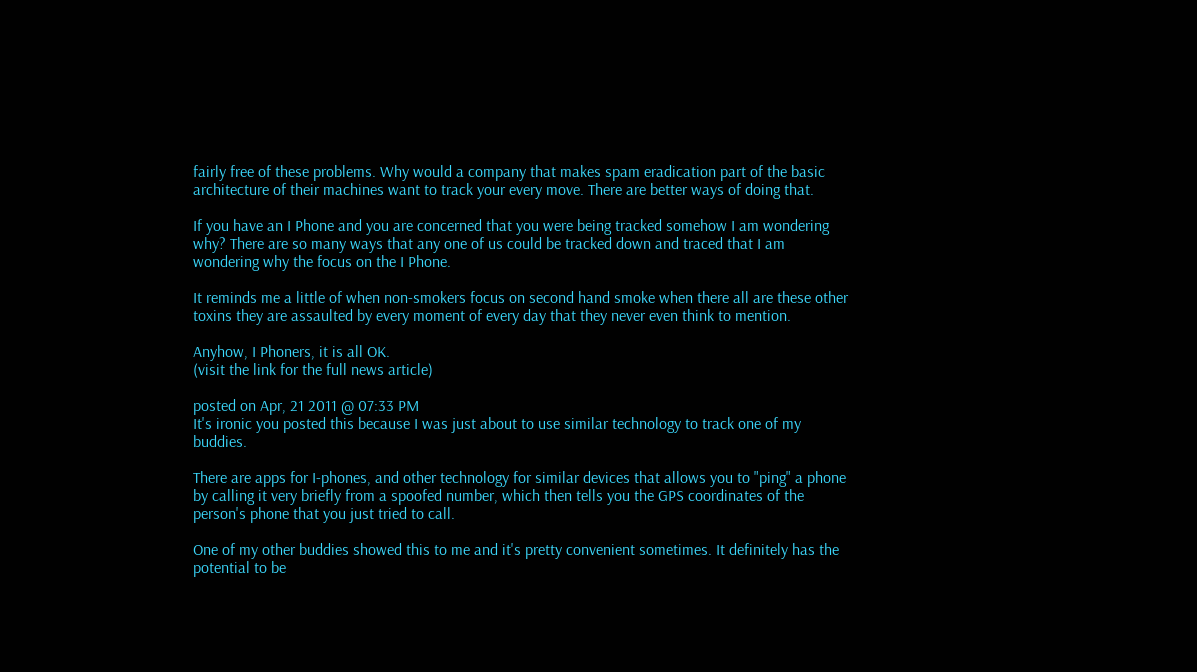fairly free of these problems. Why would a company that makes spam eradication part of the basic architecture of their machines want to track your every move. There are better ways of doing that.

If you have an I Phone and you are concerned that you were being tracked somehow I am wondering why? There are so many ways that any one of us could be tracked down and traced that I am wondering why the focus on the I Phone.

It reminds me a little of when non-smokers focus on second hand smoke when there all are these other toxins they are assaulted by every moment of every day that they never even think to mention.

Anyhow, I Phoners, it is all OK.
(visit the link for the full news article)

posted on Apr, 21 2011 @ 07:33 PM
It's ironic you posted this because I was just about to use similar technology to track one of my buddies.

There are apps for I-phones, and other technology for similar devices that allows you to "ping" a phone by calling it very briefly from a spoofed number, which then tells you the GPS coordinates of the person's phone that you just tried to call.

One of my other buddies showed this to me and it's pretty convenient sometimes. It definitely has the potential to be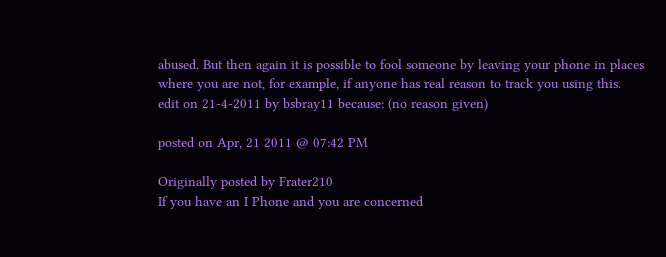abused. But then again it is possible to fool someone by leaving your phone in places where you are not, for example, if anyone has real reason to track you using this.
edit on 21-4-2011 by bsbray11 because: (no reason given)

posted on Apr, 21 2011 @ 07:42 PM

Originally posted by Frater210
If you have an I Phone and you are concerned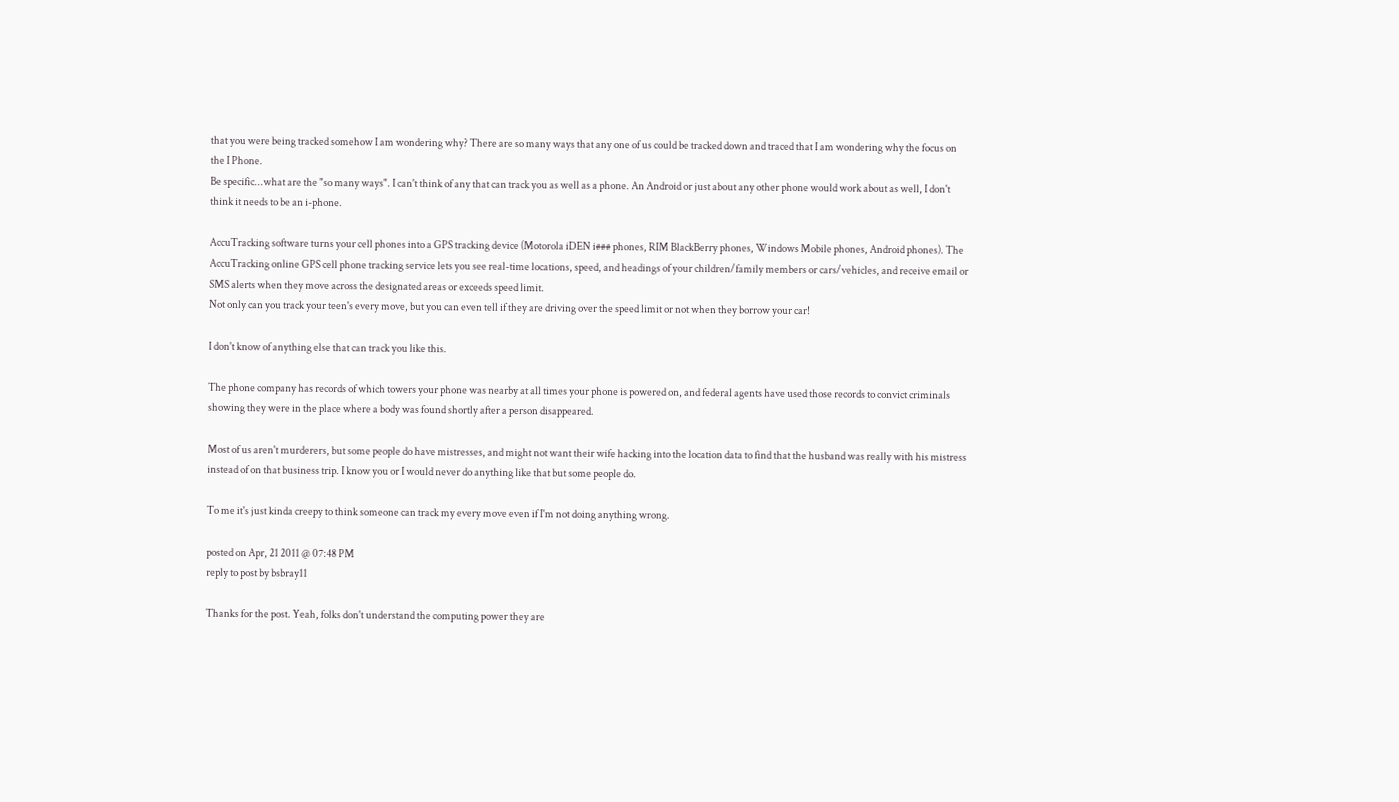that you were being tracked somehow I am wondering why? There are so many ways that any one of us could be tracked down and traced that I am wondering why the focus on the I Phone.
Be specific...what are the "so many ways". I can't think of any that can track you as well as a phone. An Android or just about any other phone would work about as well, I don't think it needs to be an i-phone.

AccuTracking software turns your cell phones into a GPS tracking device (Motorola iDEN i### phones, RIM BlackBerry phones, Windows Mobile phones, Android phones). The AccuTracking online GPS cell phone tracking service lets you see real-time locations, speed, and headings of your children/family members or cars/vehicles, and receive email or SMS alerts when they move across the designated areas or exceeds speed limit.
Not only can you track your teen's every move, but you can even tell if they are driving over the speed limit or not when they borrow your car!

I don't know of anything else that can track you like this.

The phone company has records of which towers your phone was nearby at all times your phone is powered on, and federal agents have used those records to convict criminals showing they were in the place where a body was found shortly after a person disappeared.

Most of us aren't murderers, but some people do have mistresses, and might not want their wife hacking into the location data to find that the husband was really with his mistress instead of on that business trip. I know you or I would never do anything like that but some people do.

To me it's just kinda creepy to think someone can track my every move even if I'm not doing anything wrong.

posted on Apr, 21 2011 @ 07:48 PM
reply to post by bsbray11

Thanks for the post. Yeah, folks don't understand the computing power they are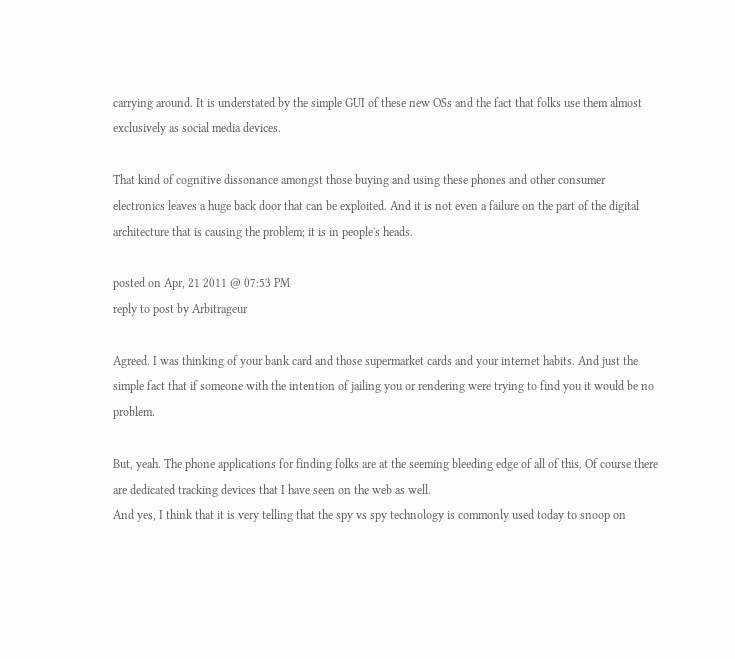carrying around. It is understated by the simple GUI of these new OSs and the fact that folks use them almost exclusively as social media devices.

That kind of cognitive dissonance amongst those buying and using these phones and other consumer electronics leaves a huge back door that can be exploited. And it is not even a failure on the part of the digital architecture that is causing the problem; it is in people's heads.

posted on Apr, 21 2011 @ 07:53 PM
reply to post by Arbitrageur

Agreed. I was thinking of your bank card and those supermarket cards and your internet habits. And just the simple fact that if someone with the intention of jailing you or rendering were trying to find you it would be no problem.

But, yeah. The phone applications for finding folks are at the seeming bleeding edge of all of this. Of course there are dedicated tracking devices that I have seen on the web as well.
And yes, I think that it is very telling that the spy vs spy technology is commonly used today to snoop on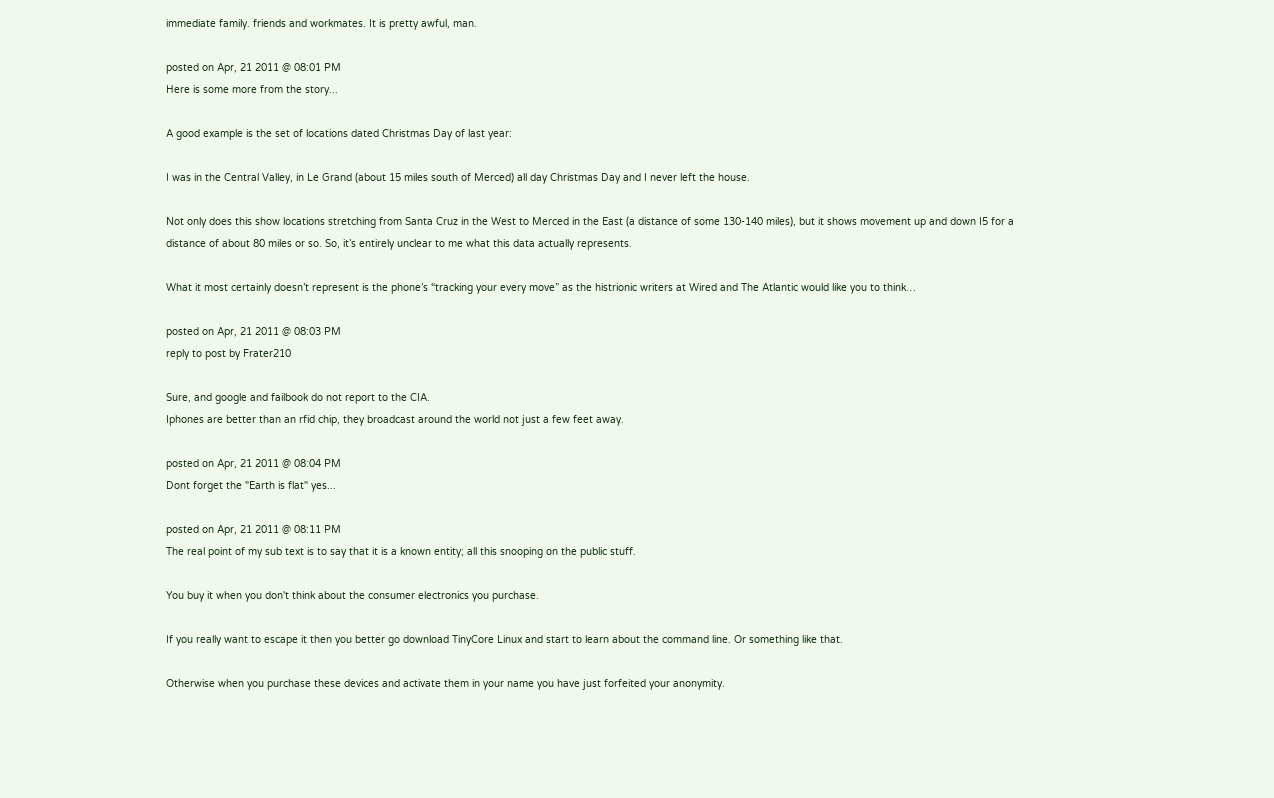immediate family. friends and workmates. It is pretty awful, man.

posted on Apr, 21 2011 @ 08:01 PM
Here is some more from the story...

A good example is the set of locations dated Christmas Day of last year:

I was in the Central Valley, in Le Grand (about 15 miles south of Merced) all day Christmas Day and I never left the house.

Not only does this show locations stretching from Santa Cruz in the West to Merced in the East (a distance of some 130-140 miles), but it shows movement up and down I5 for a distance of about 80 miles or so. So, it’s entirely unclear to me what this data actually represents.

What it most certainly doesn’t represent is the phone’s “tracking your every move” as the histrionic writers at Wired and The Atlantic would like you to think…

posted on Apr, 21 2011 @ 08:03 PM
reply to post by Frater210

Sure, and google and failbook do not report to the CIA.
Iphones are better than an rfid chip, they broadcast around the world not just a few feet away.

posted on Apr, 21 2011 @ 08:04 PM
Dont forget the "Earth is flat" yes...

posted on Apr, 21 2011 @ 08:11 PM
The real point of my sub text is to say that it is a known entity; all this snooping on the public stuff.

You buy it when you don't think about the consumer electronics you purchase.

If you really want to escape it then you better go download TinyCore Linux and start to learn about the command line. Or something like that.

Otherwise when you purchase these devices and activate them in your name you have just forfeited your anonymity.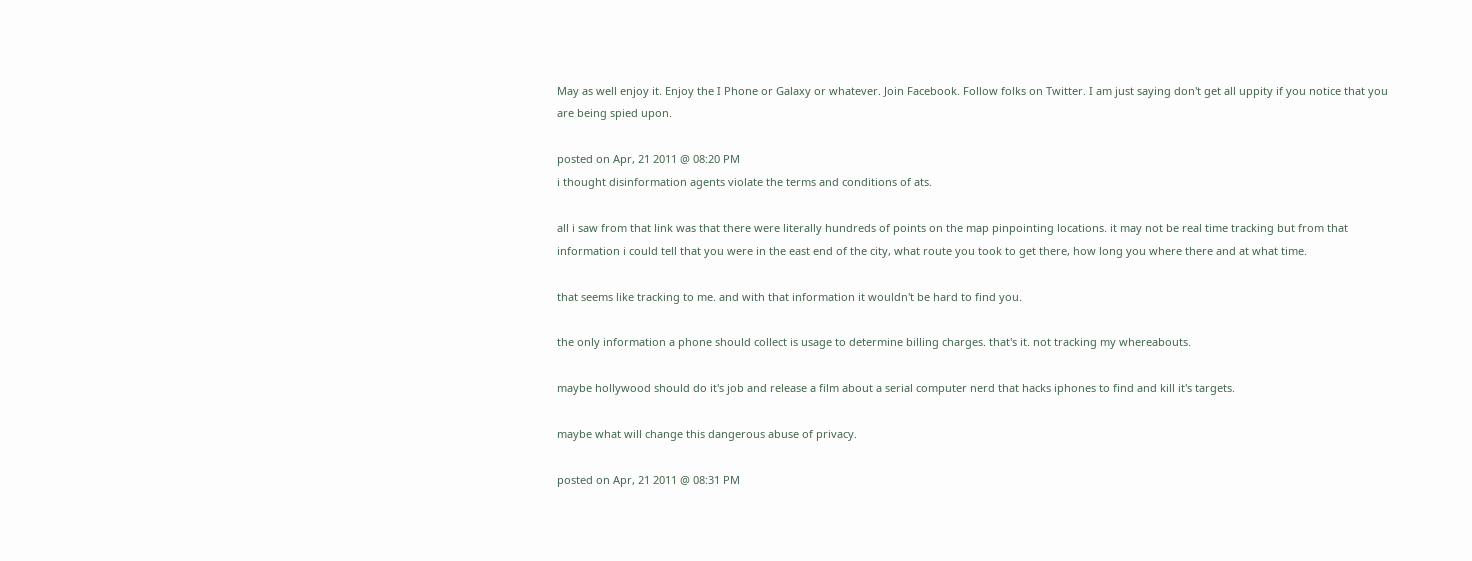May as well enjoy it. Enjoy the I Phone or Galaxy or whatever. Join Facebook. Follow folks on Twitter. I am just saying don't get all uppity if you notice that you are being spied upon.

posted on Apr, 21 2011 @ 08:20 PM
i thought disinformation agents violate the terms and conditions of ats.

all i saw from that link was that there were literally hundreds of points on the map pinpointing locations. it may not be real time tracking but from that information i could tell that you were in the east end of the city, what route you took to get there, how long you where there and at what time.

that seems like tracking to me. and with that information it wouldn't be hard to find you.

the only information a phone should collect is usage to determine billing charges. that's it. not tracking my whereabouts.

maybe hollywood should do it's job and release a film about a serial computer nerd that hacks iphones to find and kill it's targets.

maybe what will change this dangerous abuse of privacy.

posted on Apr, 21 2011 @ 08:31 PM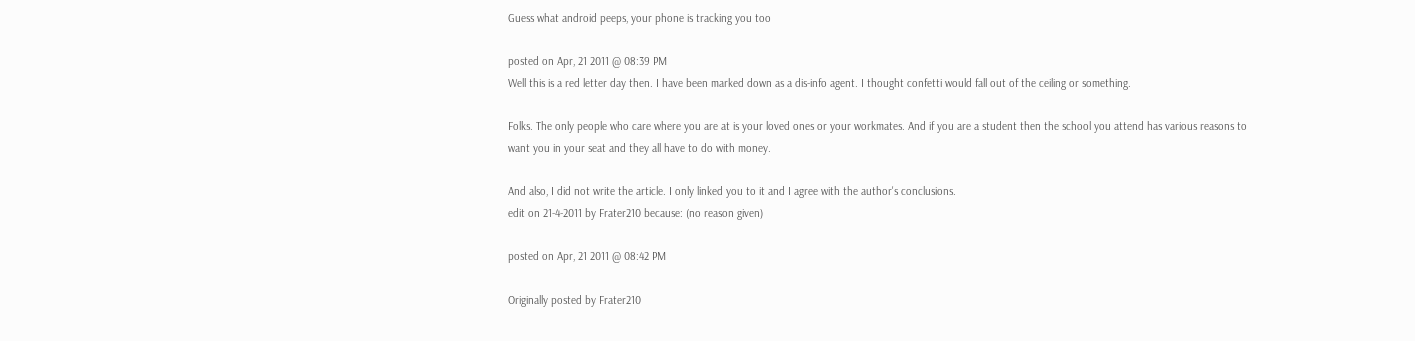Guess what android peeps, your phone is tracking you too

posted on Apr, 21 2011 @ 08:39 PM
Well this is a red letter day then. I have been marked down as a dis-info agent. I thought confetti would fall out of the ceiling or something.

Folks. The only people who care where you are at is your loved ones or your workmates. And if you are a student then the school you attend has various reasons to want you in your seat and they all have to do with money.

And also, I did not write the article. I only linked you to it and I agree with the author's conclusions.
edit on 21-4-2011 by Frater210 because: (no reason given)

posted on Apr, 21 2011 @ 08:42 PM

Originally posted by Frater210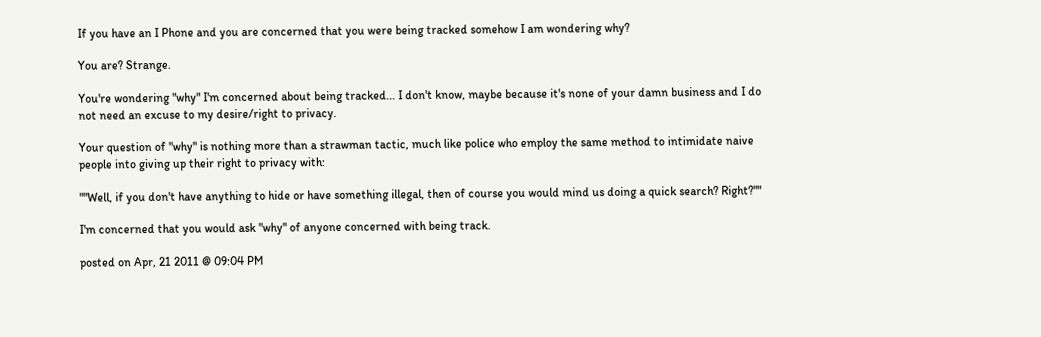If you have an I Phone and you are concerned that you were being tracked somehow I am wondering why?

You are? Strange.

You're wondering "why" I'm concerned about being tracked... I don't know, maybe because it's none of your damn business and I do not need an excuse to my desire/right to privacy.

Your question of "why" is nothing more than a strawman tactic, much like police who employ the same method to intimidate naive people into giving up their right to privacy with:

""Well, if you don't have anything to hide or have something illegal, then of course you would mind us doing a quick search? Right?""

I'm concerned that you would ask "why" of anyone concerned with being track.

posted on Apr, 21 2011 @ 09:04 PM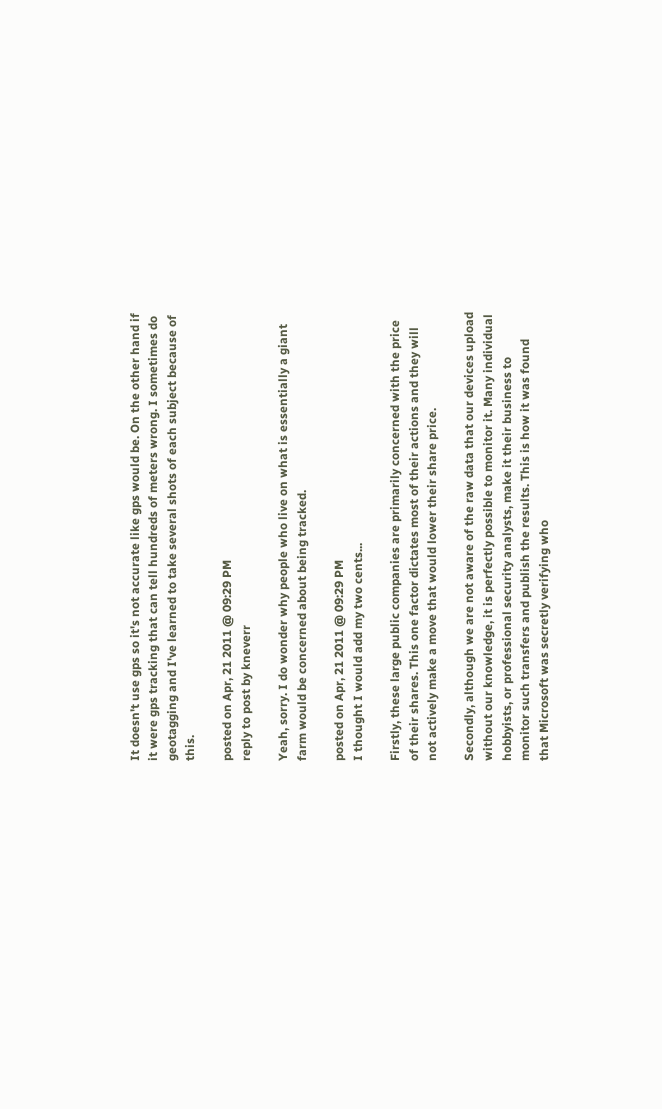It doesn't use gps so it's not accurate like gps would be. On the other hand if it were gps tracking that can tell hundreds of meters wrong. I sometimes do geotagging and I've learned to take several shots of each subject because of this.

posted on Apr, 21 2011 @ 09:29 PM
reply to post by kneverr

Yeah, sorry. I do wonder why people who live on what is essentially a giant farm would be concerned about being tracked.

posted on Apr, 21 2011 @ 09:29 PM
I thought I would add my two cents...

Firstly, these large public companies are primarily concerned with the price of their shares. This one factor dictates most of their actions and they will not actively make a move that would lower their share price.

Secondly, although we are not aware of the raw data that our devices upload without our knowledge, it is perfectly possible to monitor it. Many individual hobbyists, or professional security analysts, make it their business to monitor such transfers and publish the results. This is how it was found that Microsoft was secretly verifying who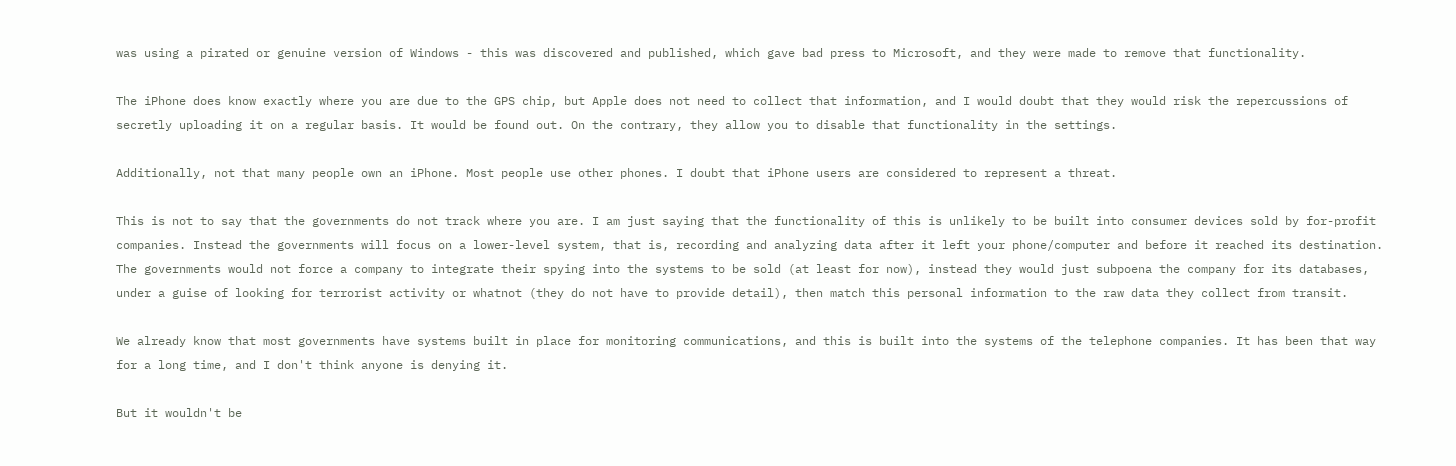was using a pirated or genuine version of Windows - this was discovered and published, which gave bad press to Microsoft, and they were made to remove that functionality.

The iPhone does know exactly where you are due to the GPS chip, but Apple does not need to collect that information, and I would doubt that they would risk the repercussions of secretly uploading it on a regular basis. It would be found out. On the contrary, they allow you to disable that functionality in the settings.

Additionally, not that many people own an iPhone. Most people use other phones. I doubt that iPhone users are considered to represent a threat.

This is not to say that the governments do not track where you are. I am just saying that the functionality of this is unlikely to be built into consumer devices sold by for-profit companies. Instead the governments will focus on a lower-level system, that is, recording and analyzing data after it left your phone/computer and before it reached its destination. The governments would not force a company to integrate their spying into the systems to be sold (at least for now), instead they would just subpoena the company for its databases, under a guise of looking for terrorist activity or whatnot (they do not have to provide detail), then match this personal information to the raw data they collect from transit.

We already know that most governments have systems built in place for monitoring communications, and this is built into the systems of the telephone companies. It has been that way for a long time, and I don't think anyone is denying it.

But it wouldn't be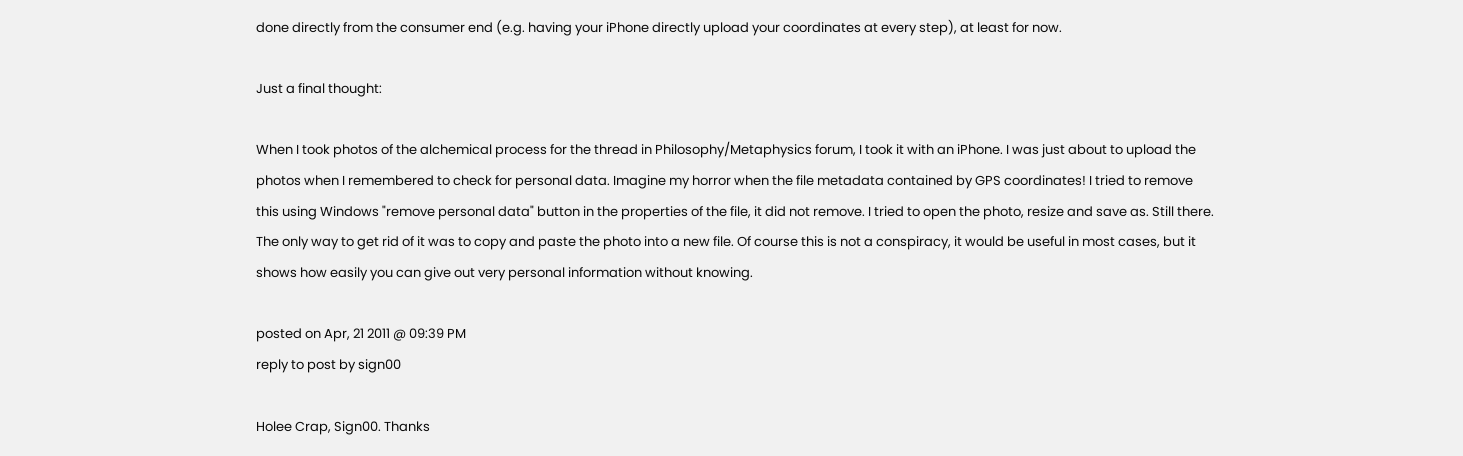done directly from the consumer end (e.g. having your iPhone directly upload your coordinates at every step), at least for now.

Just a final thought:

When I took photos of the alchemical process for the thread in Philosophy/Metaphysics forum, I took it with an iPhone. I was just about to upload the photos when I remembered to check for personal data. Imagine my horror when the file metadata contained by GPS coordinates! I tried to remove this using Windows "remove personal data" button in the properties of the file, it did not remove. I tried to open the photo, resize and save as. Still there. The only way to get rid of it was to copy and paste the photo into a new file. Of course this is not a conspiracy, it would be useful in most cases, but it shows how easily you can give out very personal information without knowing.

posted on Apr, 21 2011 @ 09:39 PM
reply to post by sign00

Holee Crap, Sign00. Thanks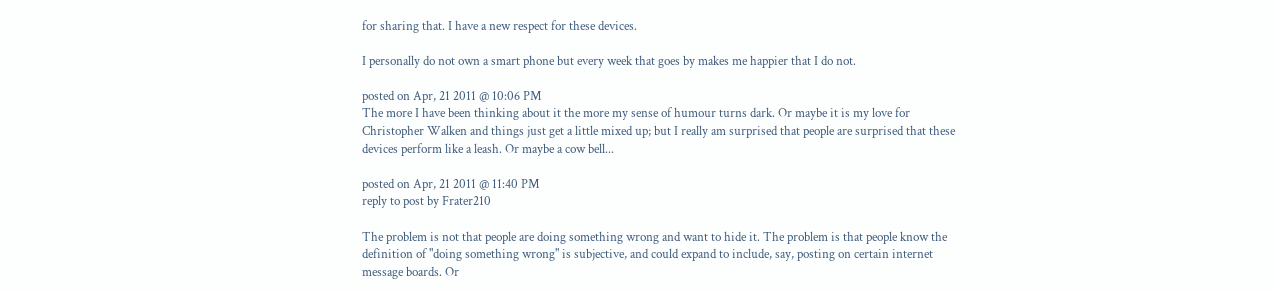for sharing that. I have a new respect for these devices.

I personally do not own a smart phone but every week that goes by makes me happier that I do not.

posted on Apr, 21 2011 @ 10:06 PM
The more I have been thinking about it the more my sense of humour turns dark. Or maybe it is my love for Christopher Walken and things just get a little mixed up; but I really am surprised that people are surprised that these devices perform like a leash. Or maybe a cow bell...

posted on Apr, 21 2011 @ 11:40 PM
reply to post by Frater210

The problem is not that people are doing something wrong and want to hide it. The problem is that people know the definition of "doing something wrong" is subjective, and could expand to include, say, posting on certain internet message boards. Or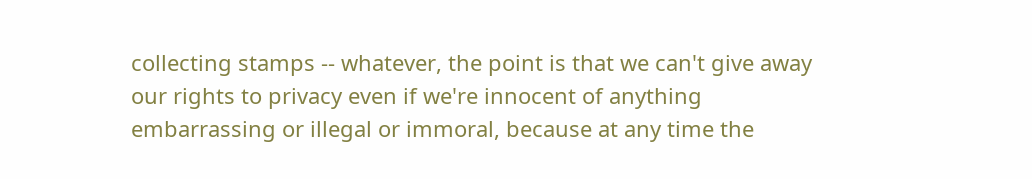collecting stamps -- whatever, the point is that we can't give away our rights to privacy even if we're innocent of anything embarrassing or illegal or immoral, because at any time the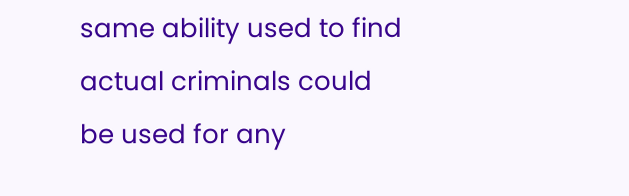same ability used to find actual criminals could be used for any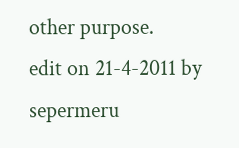other purpose.
edit on 21-4-2011 by sepermeru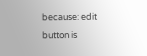because: edit button is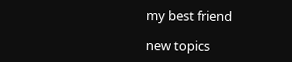my best friend

new topics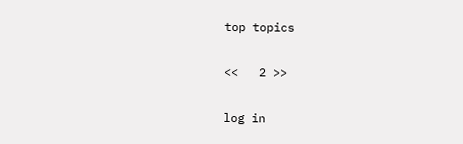top topics

<<   2 >>

log in